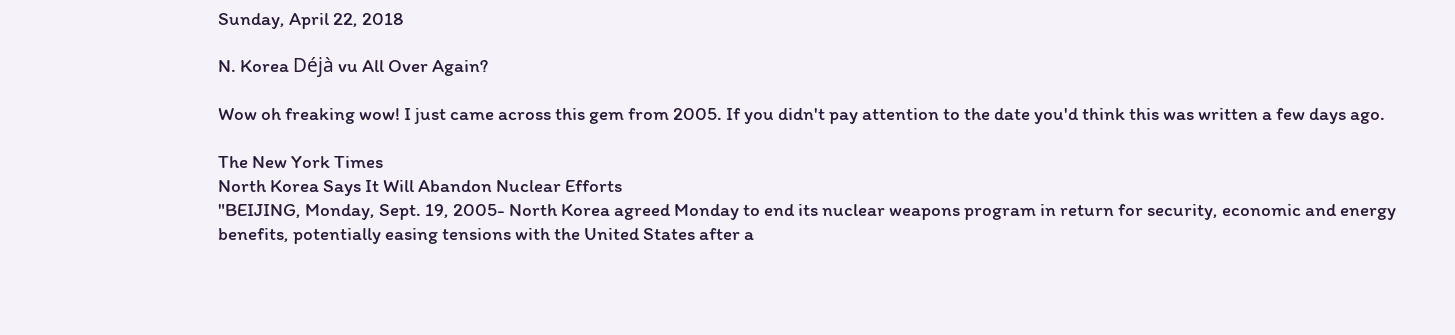Sunday, April 22, 2018

N. Korea Déjà vu All Over Again?

Wow oh freaking wow! I just came across this gem from 2005. If you didn't pay attention to the date you'd think this was written a few days ago.

The New York Times
North Korea Says It Will Abandon Nuclear Efforts
"BEIJING, Monday, Sept. 19, 2005- North Korea agreed Monday to end its nuclear weapons program in return for security, economic and energy benefits, potentially easing tensions with the United States after a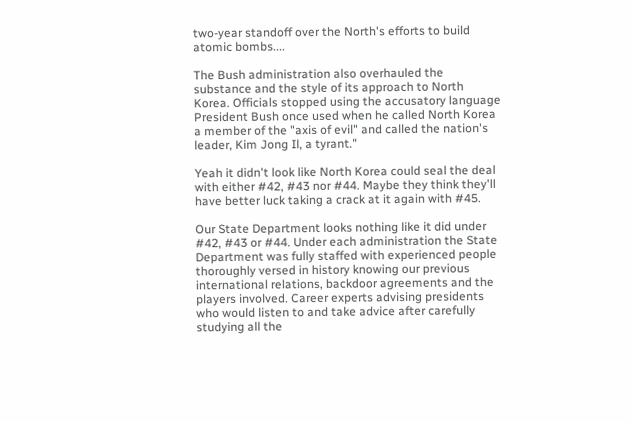two-year standoff over the North's efforts to build atomic bombs....

The Bush administration also overhauled the substance and the style of its approach to North Korea. Officials stopped using the accusatory language President Bush once used when he called North Korea a member of the "axis of evil" and called the nation's leader, Kim Jong Il, a tyrant."

Yeah it didn't look like North Korea could seal the deal with either #42, #43 nor #44. Maybe they think they'll have better luck taking a crack at it again with #45.

Our State Department looks nothing like it did under #42, #43 or #44. Under each administration the State Department was fully staffed with experienced people thoroughly versed in history knowing our previous international relations, backdoor agreements and the players involved. Career experts advising presidents who would listen to and take advice after carefully studying all the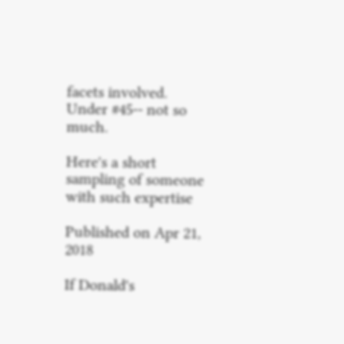facets involved. Under #45-- not so much.

Here's a short sampling of someone with such expertise

Published on Apr 21, 2018

If Donald's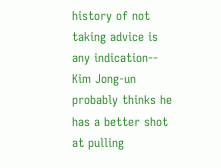history of not taking advice is any indication-- Kim Jong-un probably thinks he has a better shot at pulling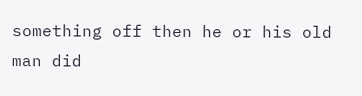something off then he or his old man did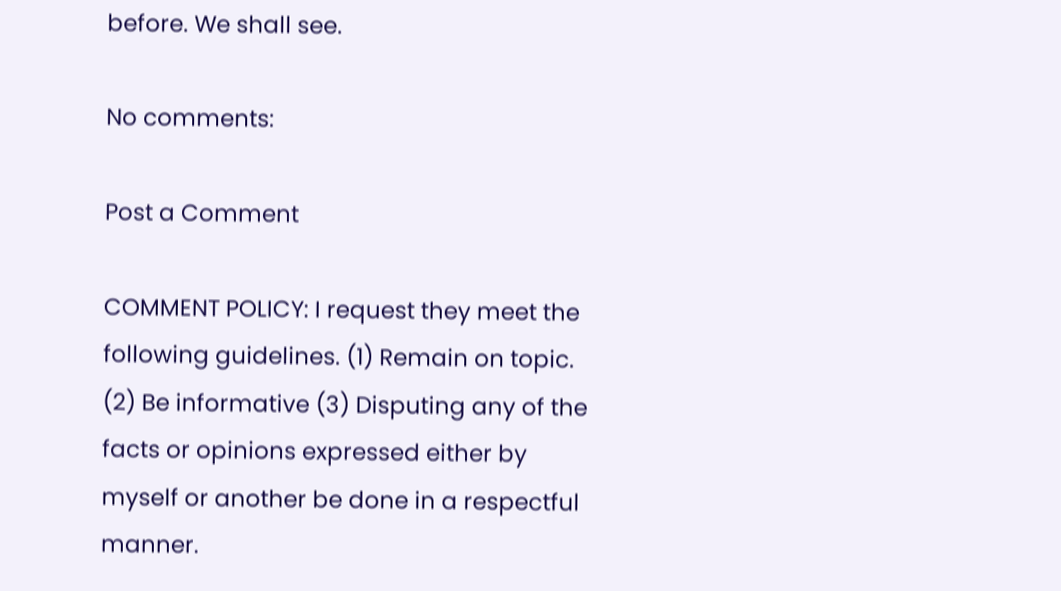before. We shall see.

No comments:

Post a Comment

COMMENT POLICY: I request they meet the following guidelines. (1) Remain on topic. (2) Be informative (3) Disputing any of the facts or opinions expressed either by myself or another be done in a respectful manner.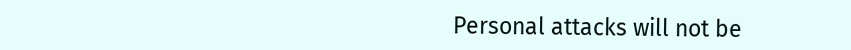Personal attacks will not be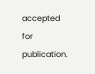accepted for publication.